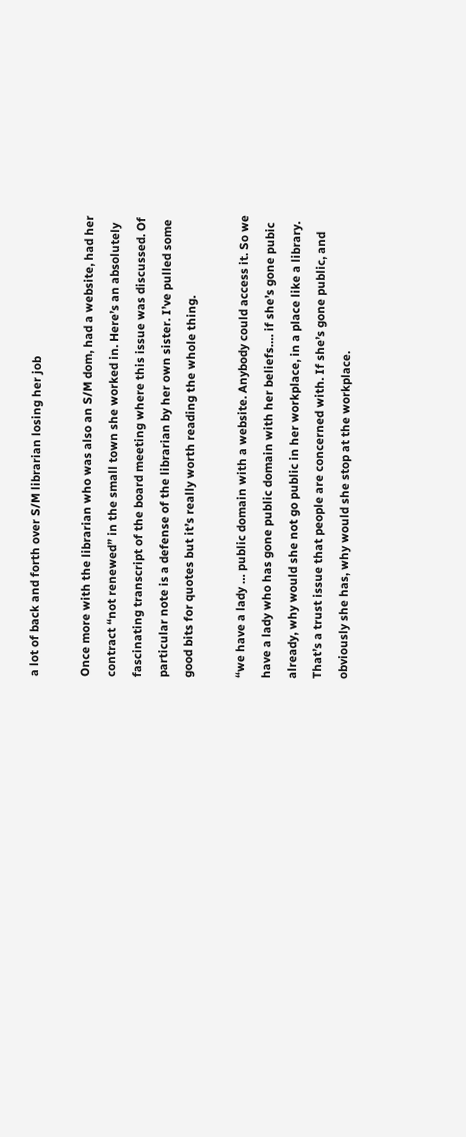a lot of back and forth over S/M librarian losing her job

Once more with the librarian who was also an S/M dom, had a website, had her contract “not renewed” in the small town she worked in. Here’s an absolutely fascinating transcript of the board meeting where this issue was discussed. Of particular note is a defense of the librarian by her own sister. I’ve pulled some good bits for quotes but it’s really worth reading the whole thing.

“we have a lady … public domain with a website. Anybody could access it. So we have a lady who has gone public domain with her beliefs…. if she’s gone pubic already, why would she not go public in her workplace, in a place like a library. That’s a trust issue that people are concerned with. If she’s gone public, and obviously she has, why would she stop at the workplace.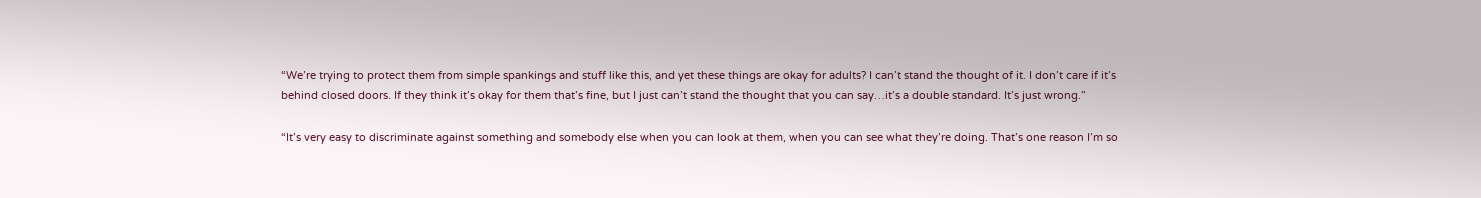“We’re trying to protect them from simple spankings and stuff like this, and yet these things are okay for adults? I can’t stand the thought of it. I don’t care if it’s behind closed doors. If they think it’s okay for them that’s fine, but I just can’t stand the thought that you can say…it’s a double standard. It’s just wrong.”

“It’s very easy to discriminate against something and somebody else when you can look at them, when you can see what they’re doing. That’s one reason I’m so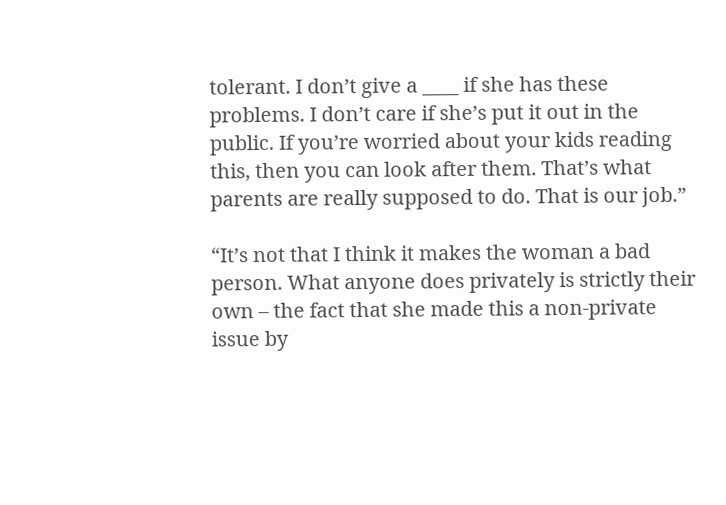tolerant. I don’t give a ____ if she has these problems. I don’t care if she’s put it out in the public. If you’re worried about your kids reading this, then you can look after them. That’s what parents are really supposed to do. That is our job.”

“It’s not that I think it makes the woman a bad person. What anyone does privately is strictly their own – the fact that she made this a non-private issue by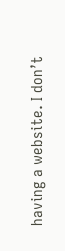having a website. I don’t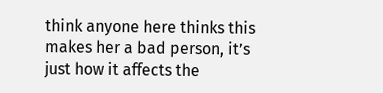think anyone here thinks this makes her a bad person, it’s just how it affects the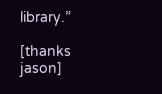library.”

[thanks jason]